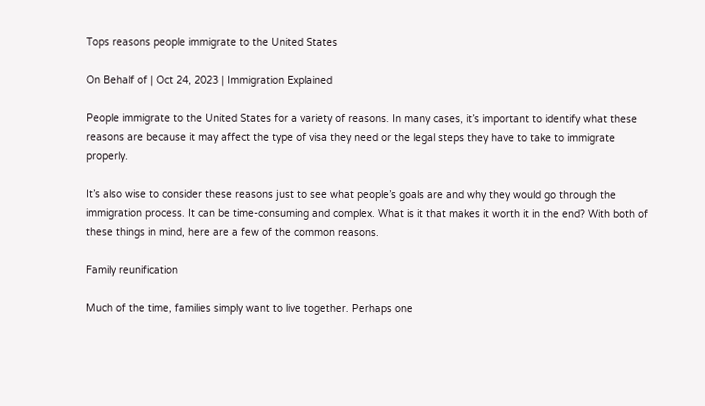Tops reasons people immigrate to the United States

On Behalf of | Oct 24, 2023 | Immigration Explained

People immigrate to the United States for a variety of reasons. In many cases, it’s important to identify what these reasons are because it may affect the type of visa they need or the legal steps they have to take to immigrate properly.

It’s also wise to consider these reasons just to see what people’s goals are and why they would go through the immigration process. It can be time-consuming and complex. What is it that makes it worth it in the end? With both of these things in mind, here are a few of the common reasons.

Family reunification

Much of the time, families simply want to live together. Perhaps one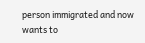person immigrated and now wants to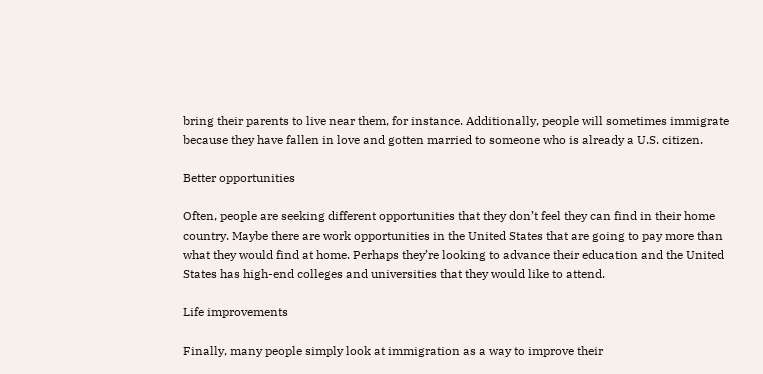bring their parents to live near them, for instance. Additionally, people will sometimes immigrate because they have fallen in love and gotten married to someone who is already a U.S. citizen.

Better opportunities

Often, people are seeking different opportunities that they don’t feel they can find in their home country. Maybe there are work opportunities in the United States that are going to pay more than what they would find at home. Perhaps they’re looking to advance their education and the United States has high-end colleges and universities that they would like to attend.

Life improvements

Finally, many people simply look at immigration as a way to improve their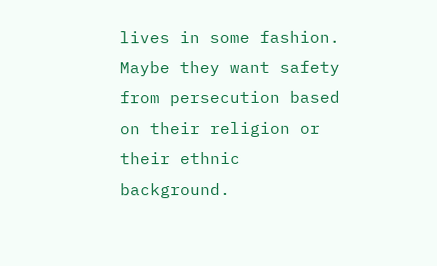lives in some fashion. Maybe they want safety from persecution based on their religion or their ethnic background.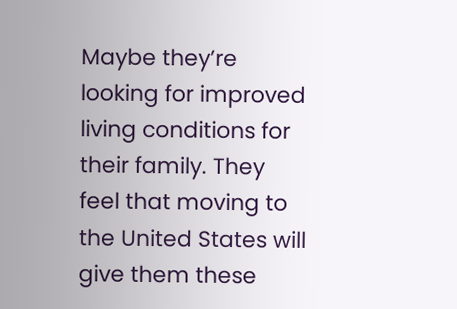Maybe they’re looking for improved living conditions for their family. They feel that moving to the United States will give them these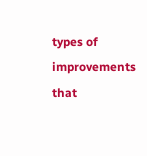types of improvements that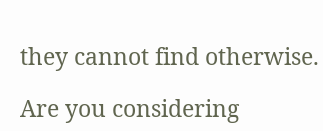they cannot find otherwise.

Are you considering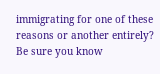immigrating for one of these reasons or another entirely? Be sure you know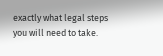exactly what legal steps you will need to take.